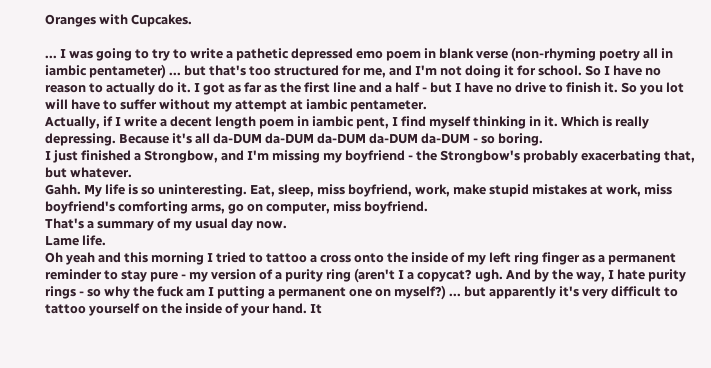Oranges with Cupcakes.

... I was going to try to write a pathetic depressed emo poem in blank verse (non-rhyming poetry all in iambic pentameter) ... but that's too structured for me, and I'm not doing it for school. So I have no reason to actually do it. I got as far as the first line and a half - but I have no drive to finish it. So you lot will have to suffer without my attempt at iambic pentameter.
Actually, if I write a decent length poem in iambic pent, I find myself thinking in it. Which is really depressing. Because it's all da-DUM da-DUM da-DUM da-DUM da-DUM - so boring.
I just finished a Strongbow, and I'm missing my boyfriend - the Strongbow's probably exacerbating that, but whatever.
Gahh. My life is so uninteresting. Eat, sleep, miss boyfriend, work, make stupid mistakes at work, miss boyfriend's comforting arms, go on computer, miss boyfriend.
That's a summary of my usual day now.
Lame life.
Oh yeah and this morning I tried to tattoo a cross onto the inside of my left ring finger as a permanent reminder to stay pure - my version of a purity ring (aren't I a copycat? ugh. And by the way, I hate purity rings - so why the fuck am I putting a permanent one on myself?) ... but apparently it's very difficult to tattoo yourself on the inside of your hand. It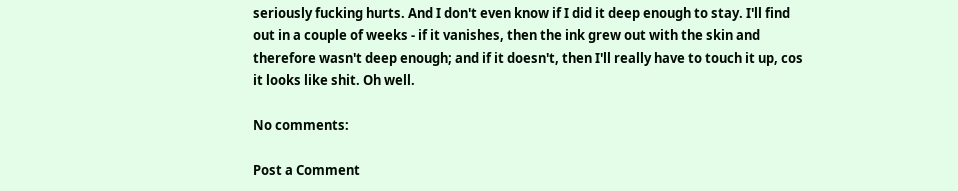seriously fucking hurts. And I don't even know if I did it deep enough to stay. I'll find out in a couple of weeks - if it vanishes, then the ink grew out with the skin and therefore wasn't deep enough; and if it doesn't, then I'll really have to touch it up, cos it looks like shit. Oh well.

No comments:

Post a Comment